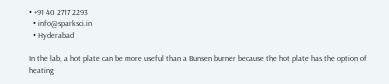• +91 40 2717 2293
  • info@sparksci.in
  • Hyderabad

In the lab, a hot plate can be more useful than a Bunsen burner because the hot plate has the option of heating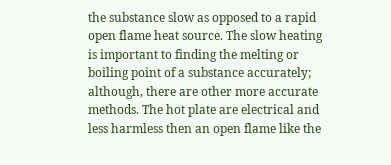the substance slow as opposed to a rapid open flame heat source. The slow heating is important to finding the melting or boiling point of a substance accurately; although, there are other more accurate methods. The hot plate are electrical and less harmless then an open flame like the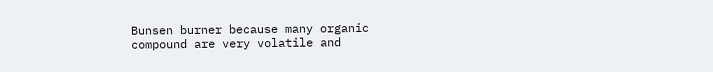Bunsen burner because many organic compound are very volatile and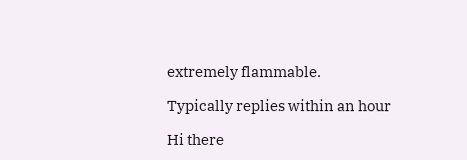extremely flammable.

Typically replies within an hour

Hi there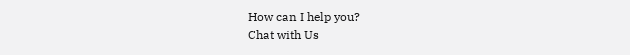How can I help you?
Chat with Us